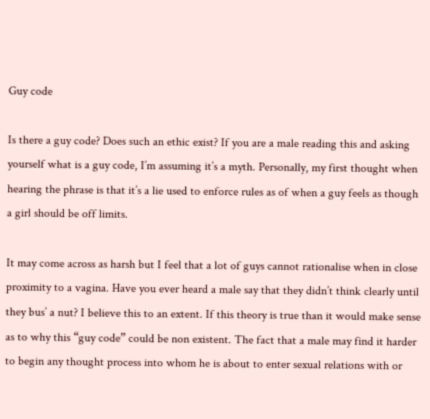Guy code

Is there a guy code? Does such an ethic exist? If you are a male reading this and asking yourself what is a guy code, I’m assuming it’s a myth. Personally, my first thought when hearing the phrase is that it’s a lie used to enforce rules as of when a guy feels as though a girl should be off limits.

It may come across as harsh but I feel that a lot of guys cannot rationalise when in close proximity to a vagina. Have you ever heard a male say that they didn’t think clearly until they bus’ a nut? I believe this to an extent. If this theory is true than it would make sense as to why this “guy code” could be non existent. The fact that a male may find it harder to begin any thought process into whom he is about to enter sexual relations with or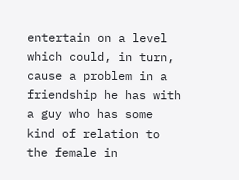entertain on a level which could, in turn, cause a problem in a friendship he has with a guy who has some kind of relation to the female in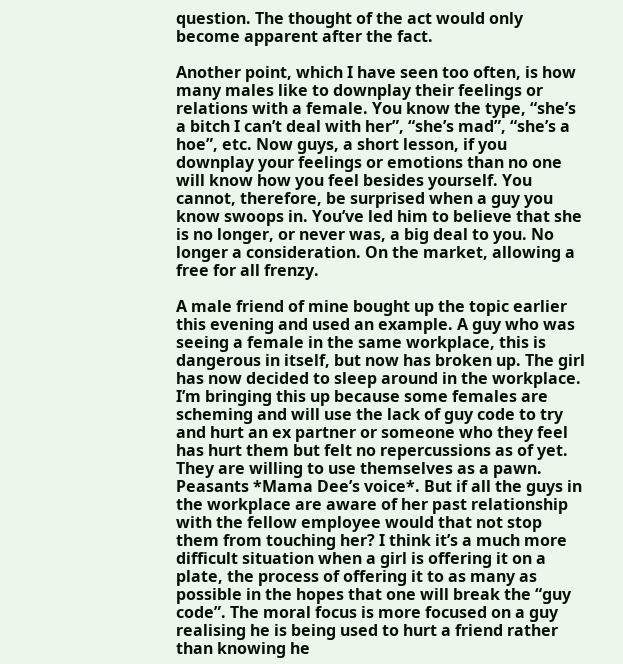question. The thought of the act would only become apparent after the fact.

Another point, which I have seen too often, is how many males like to downplay their feelings or relations with a female. You know the type, “she’s a bitch I can’t deal with her”, “she’s mad”, “she’s a hoe”, etc. Now guys, a short lesson, if you downplay your feelings or emotions than no one will know how you feel besides yourself. You cannot, therefore, be surprised when a guy you know swoops in. You’ve led him to believe that she is no longer, or never was, a big deal to you. No longer a consideration. On the market, allowing a free for all frenzy.

A male friend of mine bought up the topic earlier this evening and used an example. A guy who was seeing a female in the same workplace, this is dangerous in itself, but now has broken up. The girl has now decided to sleep around in the workplace. I’m bringing this up because some females are scheming and will use the lack of guy code to try and hurt an ex partner or someone who they feel has hurt them but felt no repercussions as of yet. They are willing to use themselves as a pawn. Peasants *Mama Dee’s voice*. But if all the guys in the workplace are aware of her past relationship with the fellow employee would that not stop them from touching her? I think it’s a much more difficult situation when a girl is offering it on a plate, the process of offering it to as many as possible in the hopes that one will break the “guy code”. The moral focus is more focused on a guy realising he is being used to hurt a friend rather than knowing he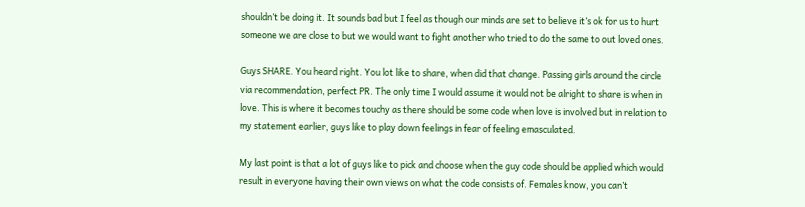shouldn’t be doing it. It sounds bad but I feel as though our minds are set to believe it’s ok for us to hurt someone we are close to but we would want to fight another who tried to do the same to out loved ones.

Guys SHARE. You heard right. You lot like to share, when did that change. Passing girls around the circle via recommendation, perfect PR. The only time I would assume it would not be alright to share is when in love. This is where it becomes touchy as there should be some code when love is involved but in relation to my statement earlier, guys like to play down feelings in fear of feeling emasculated.

My last point is that a lot of guys like to pick and choose when the guy code should be applied which would result in everyone having their own views on what the code consists of. Females know, you can’t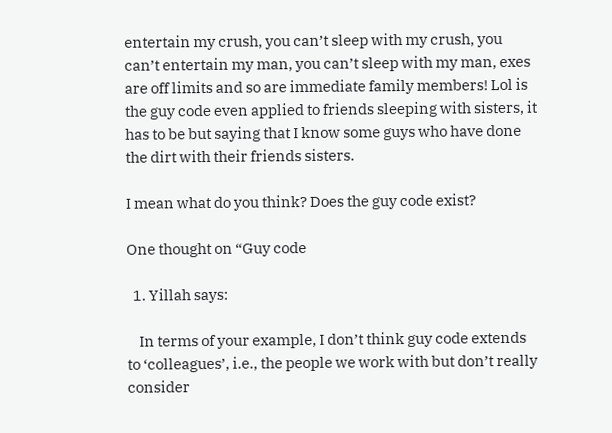entertain my crush, you can’t sleep with my crush, you can’t entertain my man, you can’t sleep with my man, exes are off limits and so are immediate family members! Lol is the guy code even applied to friends sleeping with sisters, it has to be but saying that I know some guys who have done the dirt with their friends sisters.

I mean what do you think? Does the guy code exist?

One thought on “Guy code

  1. Yillah says:

    In terms of your example, I don’t think guy code extends to ‘colleagues’, i.e., the people we work with but don’t really consider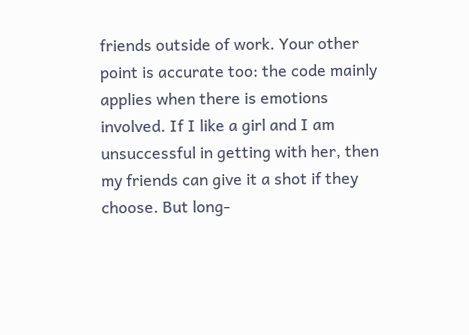friends outside of work. Your other point is accurate too: the code mainly applies when there is emotions involved. If I like a girl and I am unsuccessful in getting with her, then my friends can give it a shot if they choose. But long-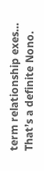term relationship exes… That’s a definite Nono.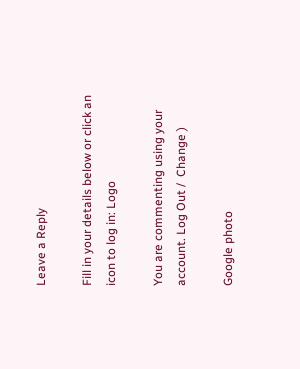Leave a Reply

Fill in your details below or click an icon to log in: Logo

You are commenting using your account. Log Out /  Change )

Google photo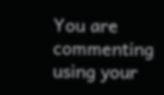You are commenting using your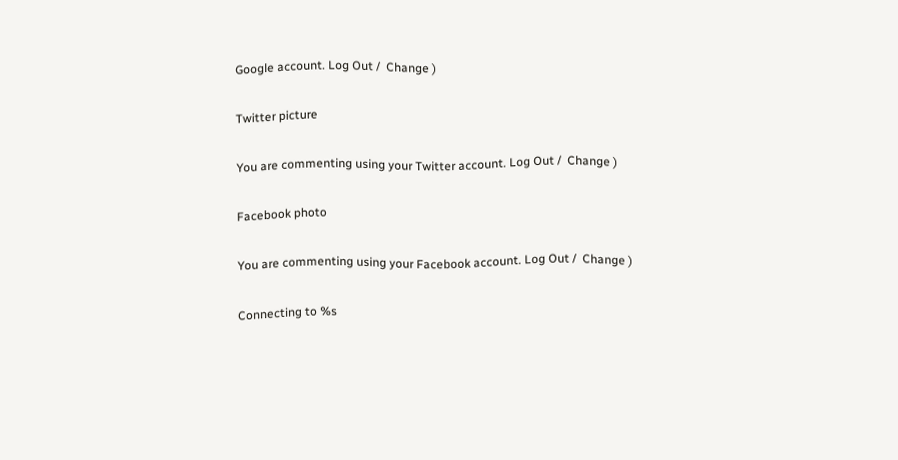Google account. Log Out /  Change )

Twitter picture

You are commenting using your Twitter account. Log Out /  Change )

Facebook photo

You are commenting using your Facebook account. Log Out /  Change )

Connecting to %s